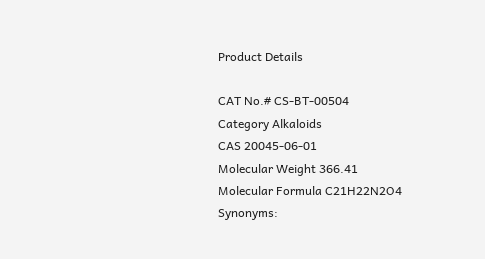Product Details

CAT No.# CS-BT-00504
Category Alkaloids
CAS 20045-06-01
Molecular Weight 366.41
Molecular Formula C21H22N2O4
Synonyms: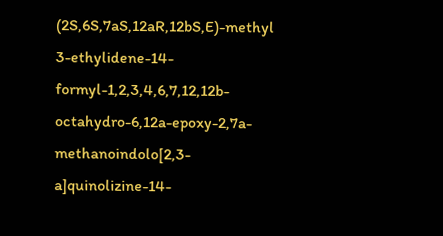(2S,6S,7aS,12aR,12bS,E)-methyl 3-ethylidene-14-formyl-1,2,3,4,6,7,12,12b-octahydro-6,12a-epoxy-2,7a-methanoindolo[2,3-a]quinolizine-14-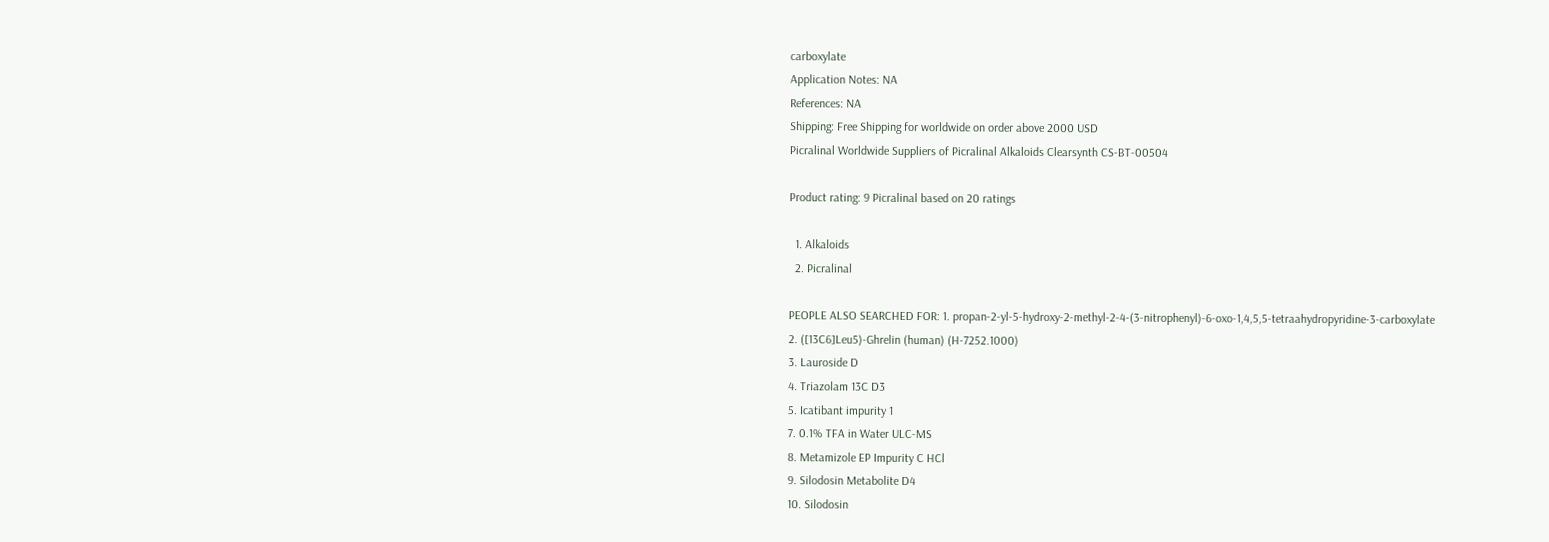carboxylate
Application Notes: NA
References: NA
Shipping: Free Shipping for worldwide on order above 2000 USD
Picralinal Worldwide Suppliers of Picralinal Alkaloids Clearsynth CS-BT-00504

Product rating: 9 Picralinal based on 20 ratings

  1. Alkaloids
  2. Picralinal

PEOPLE ALSO SEARCHED FOR: 1. propan-2-yl-5-hydroxy-2-methyl-2-4-(3-nitrophenyl)-6-oxo-1,4,5,5-tetraahydropyridine-3-carboxylate
2. ([13C6]Leu5)-Ghrelin (human) (H-7252.1000)
3. Lauroside D
4. Triazolam 13C D3
5. Icatibant impurity 1
7. 0.1% TFA in Water ULC-MS
8. Metamizole EP Impurity C HCl
9. Silodosin Metabolite D4
10. Silodosin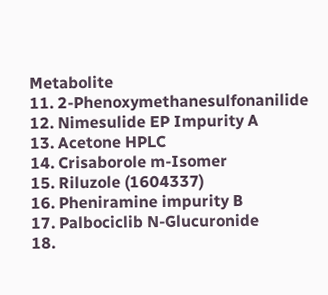Metabolite
11. 2-Phenoxymethanesulfonanilide
12. Nimesulide EP Impurity A
13. Acetone HPLC
14. Crisaborole m-Isomer
15. Riluzole (1604337)
16. Pheniramine impurity B
17. Palbociclib N-Glucuronide
18.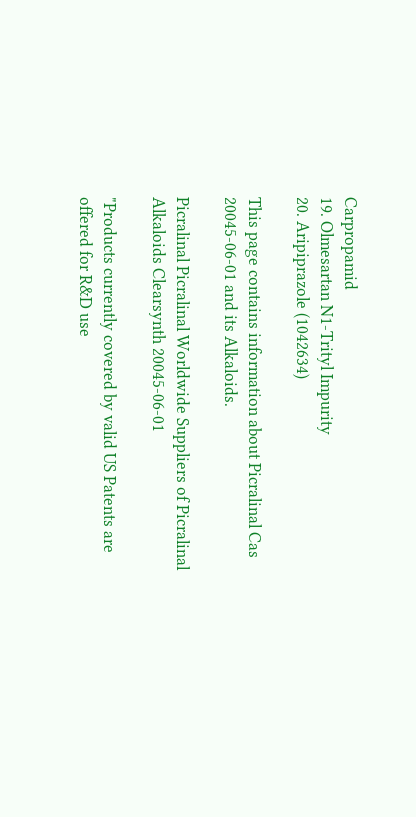Carpropamid
19. Olmesartan N1-Trityl Impurity
20. Aripiprazole (1042634)

This page contains information about Picralinal Cas 20045-06-01 and its Alkaloids.

Picralinal Picralinal Worldwide Suppliers of Picralinal Alkaloids Clearsynth 20045-06-01

"Products currently covered by valid US Patents are offered for R&D use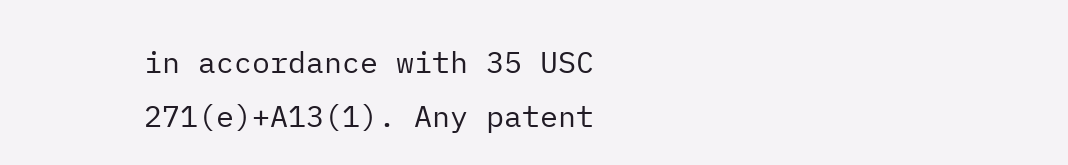in accordance with 35 USC 271(e)+A13(1). Any patent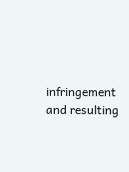infringement and resulting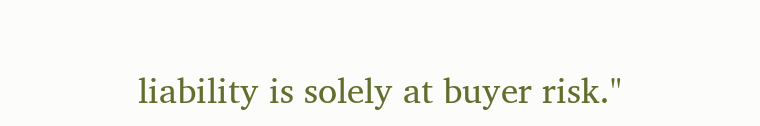liability is solely at buyer risk."